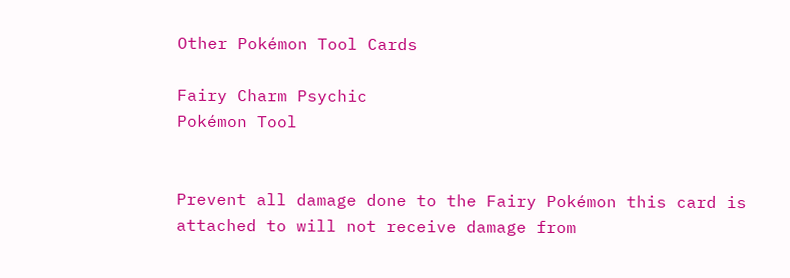Other Pokémon Tool Cards

Fairy Charm Psychic
Pokémon Tool


Prevent all damage done to the Fairy Pokémon this card is attached to will not receive damage from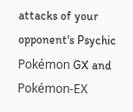attacks of your opponent's Psychic Pokémon GX and Pokémon-EX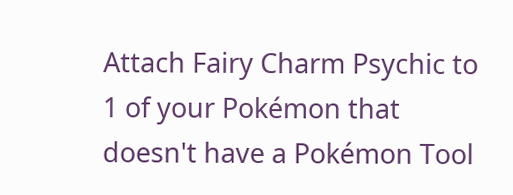Attach Fairy Charm Psychic to 1 of your Pokémon that doesn't have a Pokémon Tool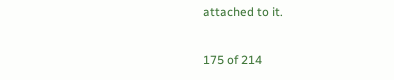attached to it.

175 of 214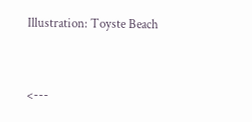Illustration: Toyste Beach


<---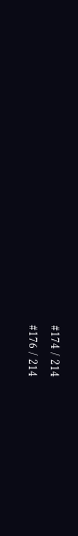#174 / 214
#176 / 214